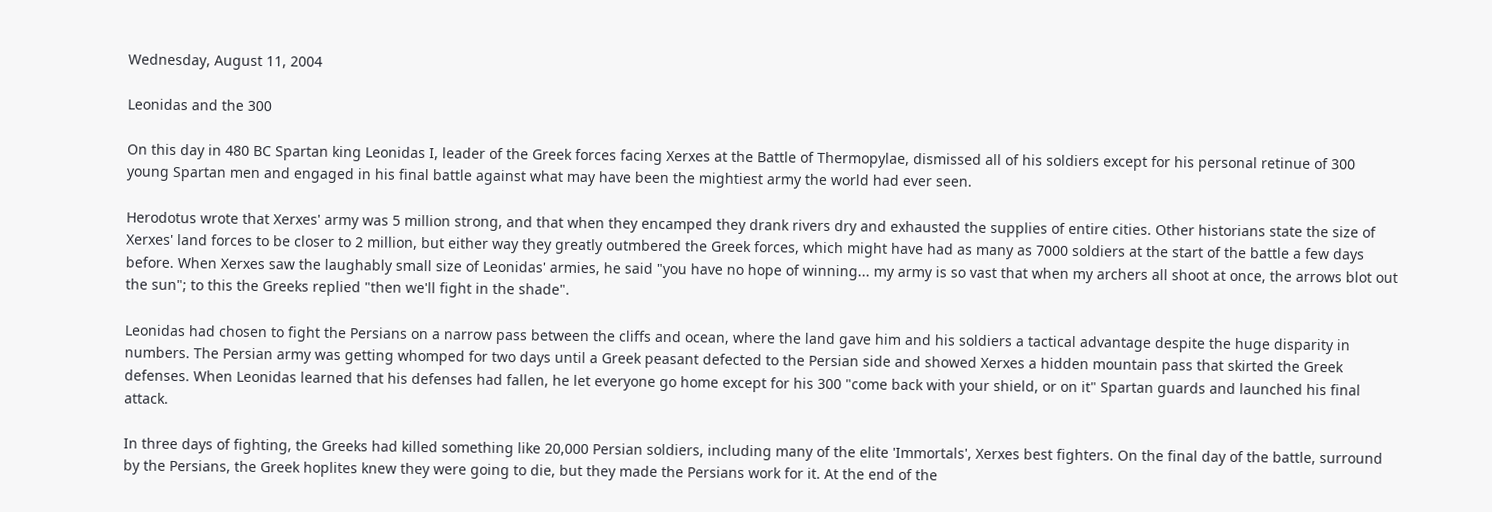Wednesday, August 11, 2004

Leonidas and the 300

On this day in 480 BC Spartan king Leonidas I, leader of the Greek forces facing Xerxes at the Battle of Thermopylae, dismissed all of his soldiers except for his personal retinue of 300 young Spartan men and engaged in his final battle against what may have been the mightiest army the world had ever seen.

Herodotus wrote that Xerxes' army was 5 million strong, and that when they encamped they drank rivers dry and exhausted the supplies of entire cities. Other historians state the size of Xerxes' land forces to be closer to 2 million, but either way they greatly outmbered the Greek forces, which might have had as many as 7000 soldiers at the start of the battle a few days before. When Xerxes saw the laughably small size of Leonidas' armies, he said "you have no hope of winning... my army is so vast that when my archers all shoot at once, the arrows blot out the sun"; to this the Greeks replied "then we'll fight in the shade".

Leonidas had chosen to fight the Persians on a narrow pass between the cliffs and ocean, where the land gave him and his soldiers a tactical advantage despite the huge disparity in numbers. The Persian army was getting whomped for two days until a Greek peasant defected to the Persian side and showed Xerxes a hidden mountain pass that skirted the Greek defenses. When Leonidas learned that his defenses had fallen, he let everyone go home except for his 300 "come back with your shield, or on it" Spartan guards and launched his final attack.

In three days of fighting, the Greeks had killed something like 20,000 Persian soldiers, including many of the elite 'Immortals', Xerxes best fighters. On the final day of the battle, surround by the Persians, the Greek hoplites knew they were going to die, but they made the Persians work for it. At the end of the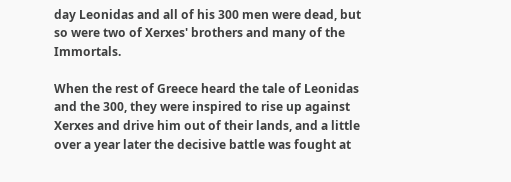day Leonidas and all of his 300 men were dead, but so were two of Xerxes' brothers and many of the Immortals.

When the rest of Greece heard the tale of Leonidas and the 300, they were inspired to rise up against Xerxes and drive him out of their lands, and a little over a year later the decisive battle was fought at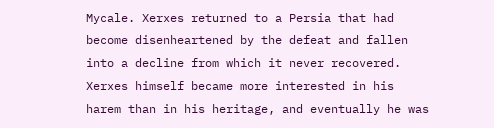Mycale. Xerxes returned to a Persia that had become disenheartened by the defeat and fallen into a decline from which it never recovered. Xerxes himself became more interested in his harem than in his heritage, and eventually he was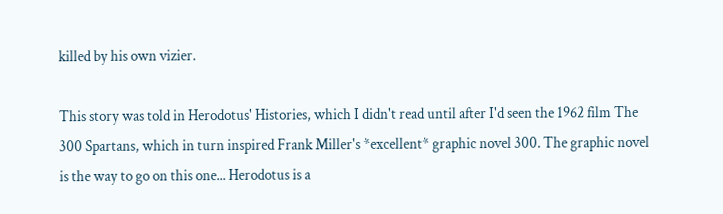killed by his own vizier.

This story was told in Herodotus' Histories, which I didn't read until after I'd seen the 1962 film The 300 Spartans, which in turn inspired Frank Miller's *excellent* graphic novel 300. The graphic novel is the way to go on this one... Herodotus is a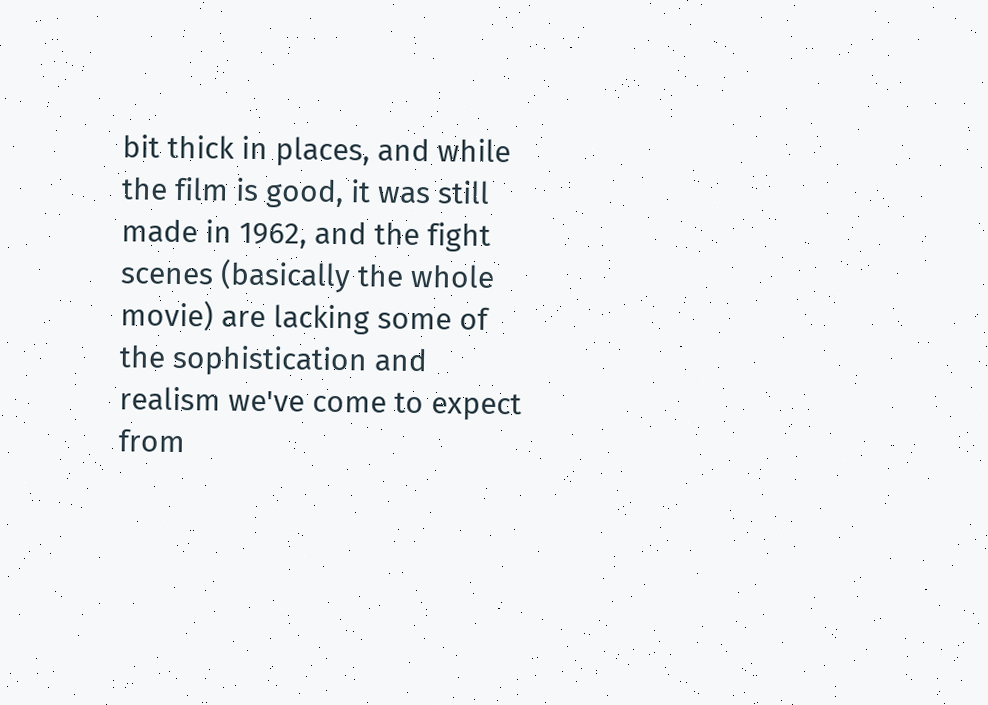bit thick in places, and while the film is good, it was still made in 1962, and the fight scenes (basically the whole movie) are lacking some of the sophistication and realism we've come to expect from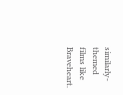similarly-themed films like Braveheart.